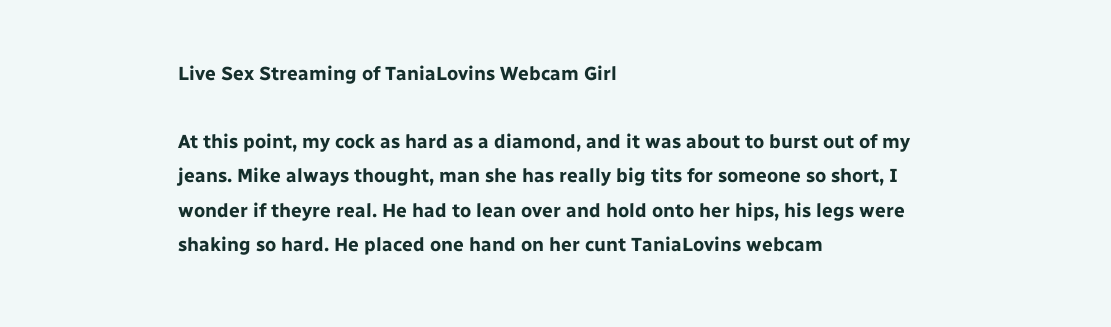Live Sex Streaming of TaniaLovins Webcam Girl

At this point, my cock as hard as a diamond, and it was about to burst out of my jeans. Mike always thought, man she has really big tits for someone so short, I wonder if theyre real. He had to lean over and hold onto her hips, his legs were shaking so hard. He placed one hand on her cunt TaniaLovins webcam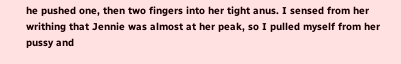he pushed one, then two fingers into her tight anus. I sensed from her writhing that Jennie was almost at her peak, so I pulled myself from her pussy and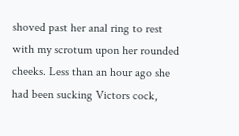shoved past her anal ring to rest with my scrotum upon her rounded cheeks. Less than an hour ago she had been sucking Victors cock,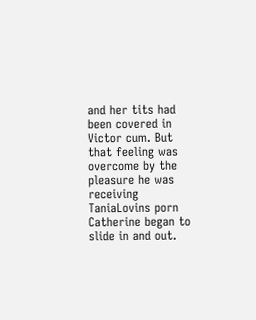and her tits had been covered in Victor cum. But that feeling was overcome by the pleasure he was receiving TaniaLovins porn Catherine began to slide in and out.